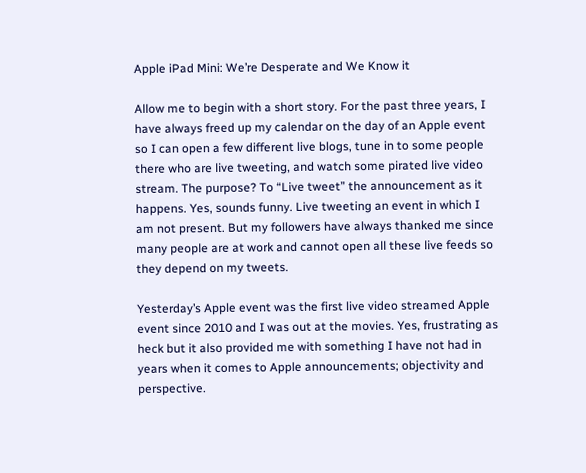Apple iPad Mini: We’re Desperate and We Know it

Allow me to begin with a short story. For the past three years, I have always freed up my calendar on the day of an Apple event so I can open a few different live blogs, tune in to some people there who are live tweeting, and watch some pirated live video stream. The purpose? To “Live tweet” the announcement as it happens. Yes, sounds funny. Live tweeting an event in which I am not present. But my followers have always thanked me since many people are at work and cannot open all these live feeds so they depend on my tweets.

Yesterday’s Apple event was the first live video streamed Apple event since 2010 and I was out at the movies. Yes, frustrating as heck but it also provided me with something I have not had in years when it comes to Apple announcements; objectivity and perspective.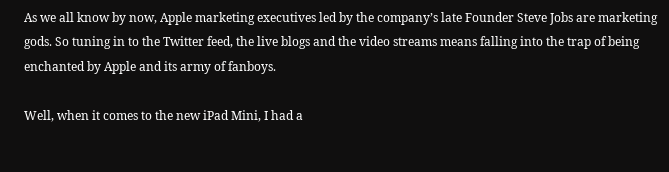As we all know by now, Apple marketing executives led by the company’s late Founder Steve Jobs are marketing gods. So tuning in to the Twitter feed, the live blogs and the video streams means falling into the trap of being enchanted by Apple and its army of fanboys.

Well, when it comes to the new iPad Mini, I had a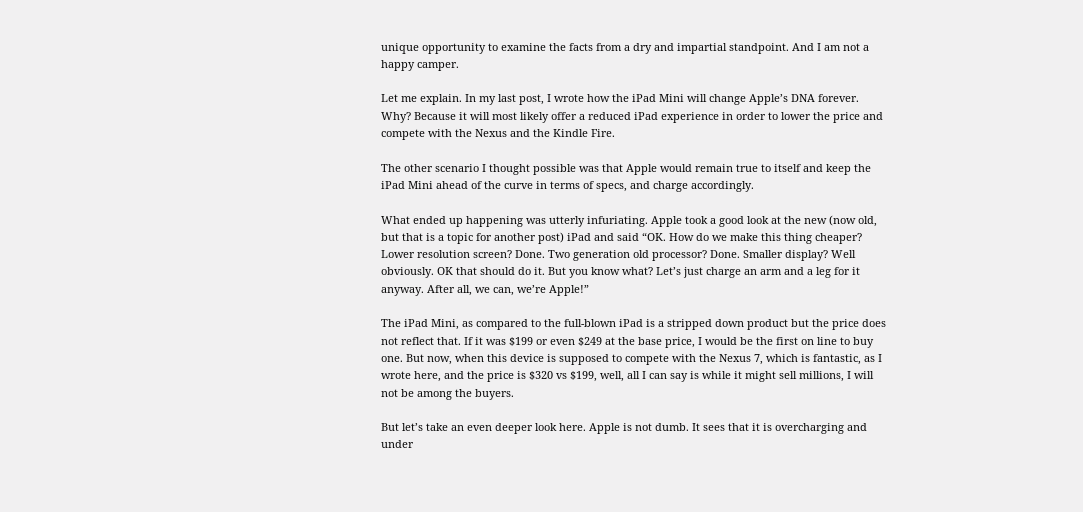unique opportunity to examine the facts from a dry and impartial standpoint. And I am not a happy camper.

Let me explain. In my last post, I wrote how the iPad Mini will change Apple’s DNA forever. Why? Because it will most likely offer a reduced iPad experience in order to lower the price and compete with the Nexus and the Kindle Fire.

The other scenario I thought possible was that Apple would remain true to itself and keep the iPad Mini ahead of the curve in terms of specs, and charge accordingly.

What ended up happening was utterly infuriating. Apple took a good look at the new (now old, but that is a topic for another post) iPad and said “OK. How do we make this thing cheaper? Lower resolution screen? Done. Two generation old processor? Done. Smaller display? Well obviously. OK that should do it. But you know what? Let’s just charge an arm and a leg for it anyway. After all, we can, we’re Apple!”

The iPad Mini, as compared to the full-blown iPad is a stripped down product but the price does not reflect that. If it was $199 or even $249 at the base price, I would be the first on line to buy one. But now, when this device is supposed to compete with the Nexus 7, which is fantastic, as I wrote here, and the price is $320 vs $199, well, all I can say is while it might sell millions, I will not be among the buyers.

But let’s take an even deeper look here. Apple is not dumb. It sees that it is overcharging and under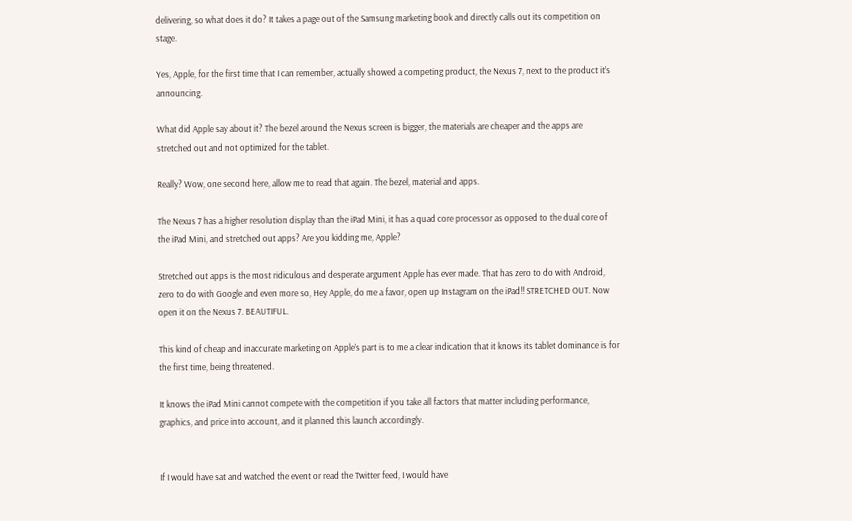delivering, so what does it do? It takes a page out of the Samsung marketing book and directly calls out its competition on stage.

Yes, Apple, for the first time that I can remember, actually showed a competing product, the Nexus 7, next to the product it’s announcing.

What did Apple say about it? The bezel around the Nexus screen is bigger, the materials are cheaper and the apps are stretched out and not optimized for the tablet.

Really? Wow, one second here, allow me to read that again. The bezel, material and apps.

The Nexus 7 has a higher resolution display than the iPad Mini, it has a quad core processor as opposed to the dual core of the iPad Mini, and stretched out apps? Are you kidding me, Apple?

Stretched out apps is the most ridiculous and desperate argument Apple has ever made. That has zero to do with Android, zero to do with Google and even more so, Hey Apple, do me a favor, open up Instagram on the iPad!! STRETCHED OUT. Now open it on the Nexus 7. BEAUTIFUL.

This kind of cheap and inaccurate marketing on Apple’s part is to me a clear indication that it knows its tablet dominance is for the first time, being threatened.

It knows the iPad Mini cannot compete with the competition if you take all factors that matter including performance, graphics, and price into account, and it planned this launch accordingly.


If I would have sat and watched the event or read the Twitter feed, I would have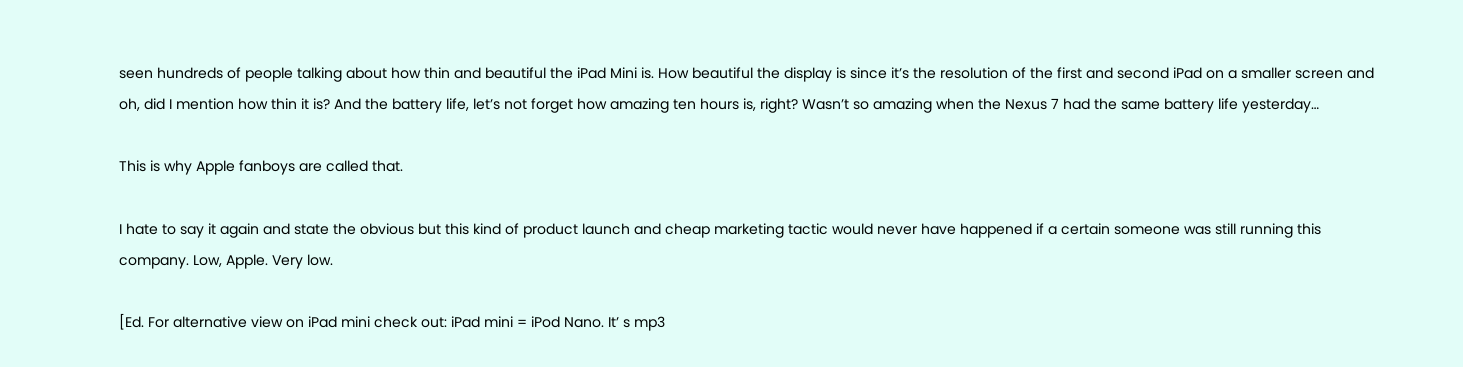seen hundreds of people talking about how thin and beautiful the iPad Mini is. How beautiful the display is since it’s the resolution of the first and second iPad on a smaller screen and oh, did I mention how thin it is? And the battery life, let’s not forget how amazing ten hours is, right? Wasn’t so amazing when the Nexus 7 had the same battery life yesterday…

This is why Apple fanboys are called that.

I hate to say it again and state the obvious but this kind of product launch and cheap marketing tactic would never have happened if a certain someone was still running this company. Low, Apple. Very low.

[Ed. For alternative view on iPad mini check out: iPad mini = iPod Nano. It’ s mp3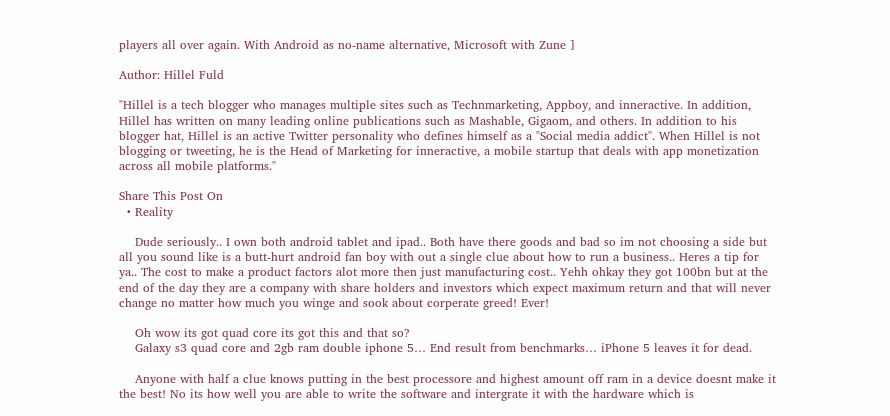players all over again. With Android as no-name alternative, Microsoft with Zune ]

Author: Hillel Fuld

"Hillel is a tech blogger who manages multiple sites such as Technmarketing, Appboy, and inneractive. In addition, Hillel has written on many leading online publications such as Mashable, Gigaom, and others. In addition to his blogger hat, Hillel is an active Twitter personality who defines himself as a "Social media addict". When Hillel is not blogging or tweeting, he is the Head of Marketing for inneractive, a mobile startup that deals with app monetization across all mobile platforms."

Share This Post On
  • Reality

    Dude seriously.. I own both android tablet and ipad.. Both have there goods and bad so im not choosing a side but all you sound like is a butt-hurt android fan boy with out a single clue about how to run a business.. Heres a tip for ya.. The cost to make a product factors alot more then just manufacturing cost.. Yehh ohkay they got 100bn but at the end of the day they are a company with share holders and investors which expect maximum return and that will never change no matter how much you winge and sook about corperate greed! Ever!

    Oh wow its got quad core its got this and that so?
    Galaxy s3 quad core and 2gb ram double iphone 5… End result from benchmarks… iPhone 5 leaves it for dead.

    Anyone with half a clue knows putting in the best processore and highest amount off ram in a device doesnt make it the best! No its how well you are able to write the software and intergrate it with the hardware which is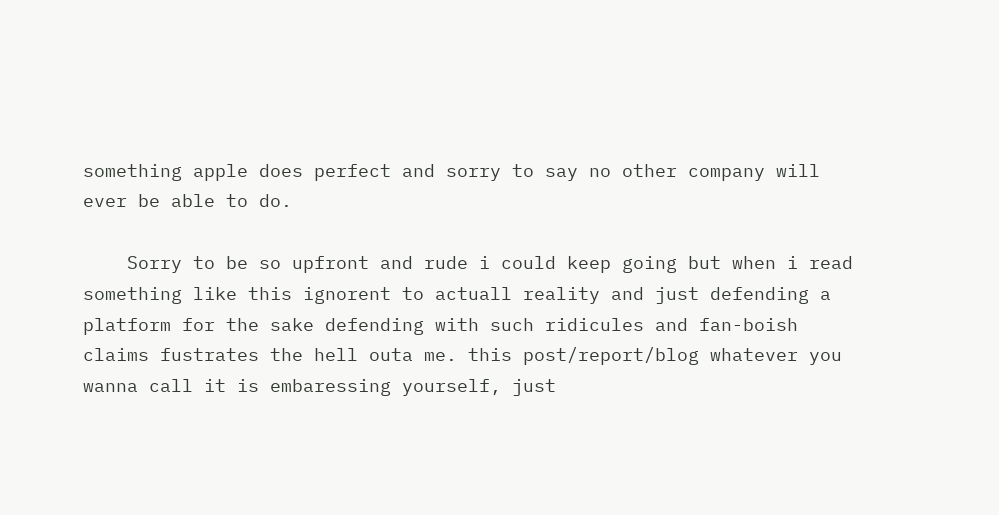something apple does perfect and sorry to say no other company will ever be able to do.

    Sorry to be so upfront and rude i could keep going but when i read something like this ignorent to actuall reality and just defending a platform for the sake defending with such ridicules and fan-boish claims fustrates the hell outa me. this post/report/blog whatever you wanna call it is embaressing yourself, just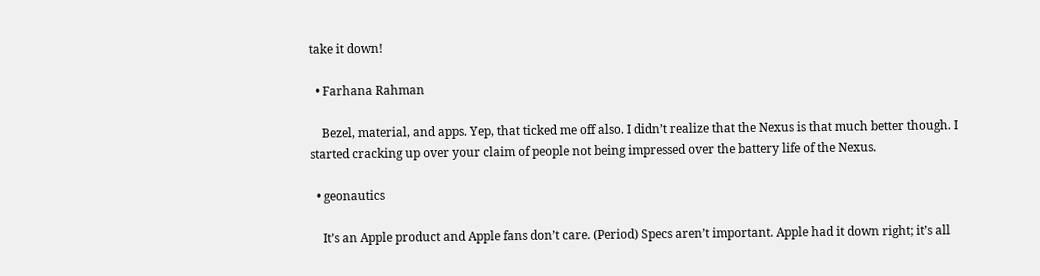take it down!

  • Farhana Rahman

    Bezel, material, and apps. Yep, that ticked me off also. I didn’t realize that the Nexus is that much better though. I started cracking up over your claim of people not being impressed over the battery life of the Nexus.

  • geonautics

    It’s an Apple product and Apple fans don’t care. (Period) Specs aren’t important. Apple had it down right; it’s all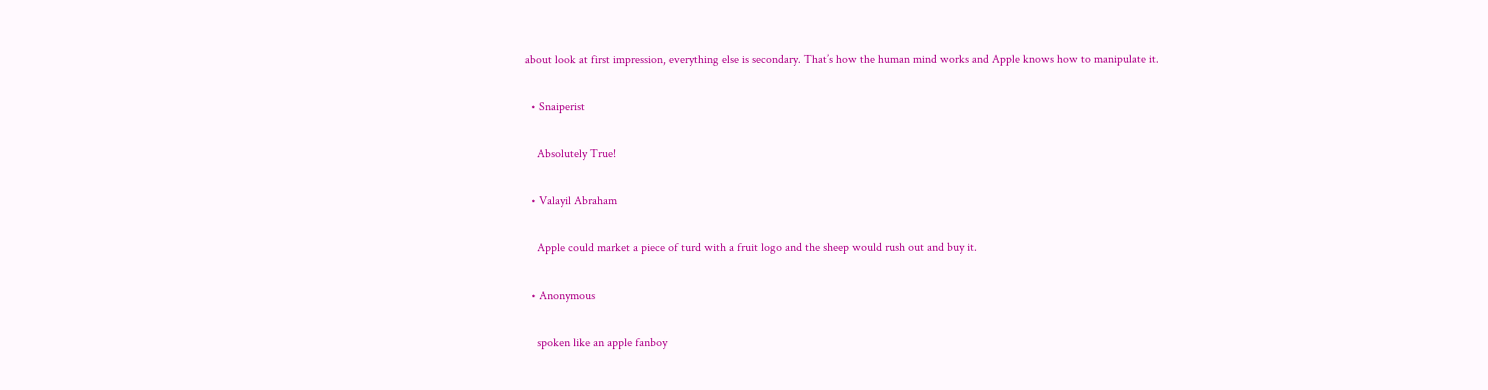about look at first impression, everything else is secondary. That’s how the human mind works and Apple knows how to manipulate it.

  • Snaiperist

    Absolutely True!

  • Valayil Abraham

    Apple could market a piece of turd with a fruit logo and the sheep would rush out and buy it.

  • Anonymous

    spoken like an apple fanboy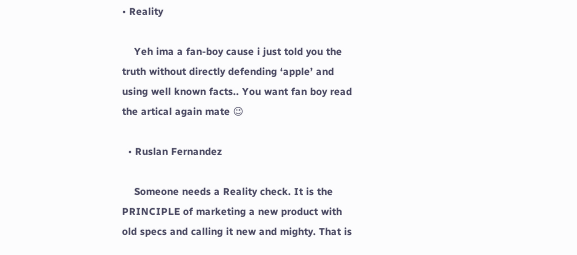• Reality

    Yeh ima a fan-boy cause i just told you the truth without directly defending ‘apple’ and using well known facts.. You want fan boy read the artical again mate 😉

  • Ruslan Fernandez

    Someone needs a Reality check. It is the PRINCIPLE of marketing a new product with old specs and calling it new and mighty. That is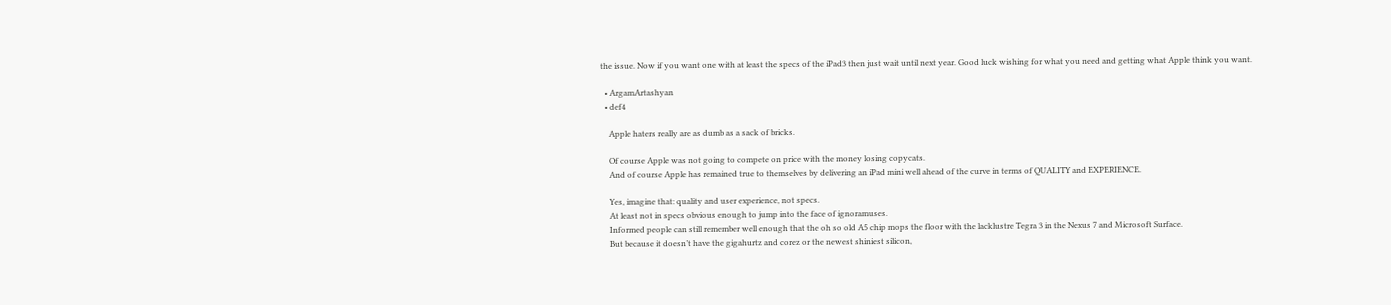the issue. Now if you want one with at least the specs of the iPad3 then just wait until next year. Good luck wishing for what you need and getting what Apple think you want.

  • ArgamArtashyan
  • def4

    Apple haters really are as dumb as a sack of bricks.

    Of course Apple was not going to compete on price with the money losing copycats.
    And of course Apple has remained true to themselves by delivering an iPad mini well ahead of the curve in terms of QUALITY and EXPERIENCE.

    Yes, imagine that: quality and user experience, not specs.
    At least not in specs obvious enough to jump into the face of ignoramuses.
    Informed people can still remember well enough that the oh so old A5 chip mops the floor with the lacklustre Tegra 3 in the Nexus 7 and Microsoft Surface.
    But because it doesn’t have the gigahurtz and corez or the newest shiniest silicon,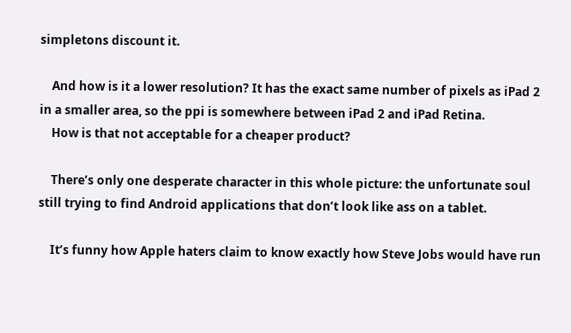simpletons discount it.

    And how is it a lower resolution? It has the exact same number of pixels as iPad 2 in a smaller area, so the ppi is somewhere between iPad 2 and iPad Retina.
    How is that not acceptable for a cheaper product?

    There’s only one desperate character in this whole picture: the unfortunate soul still trying to find Android applications that don’t look like ass on a tablet.

    It’s funny how Apple haters claim to know exactly how Steve Jobs would have run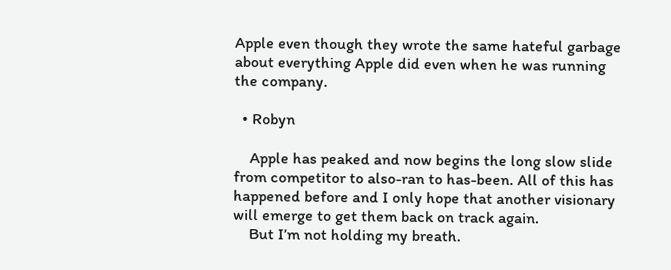Apple even though they wrote the same hateful garbage about everything Apple did even when he was running the company.

  • Robyn

    Apple has peaked and now begins the long slow slide from competitor to also-ran to has-been. All of this has happened before and I only hope that another visionary will emerge to get them back on track again.
    But I’m not holding my breath.